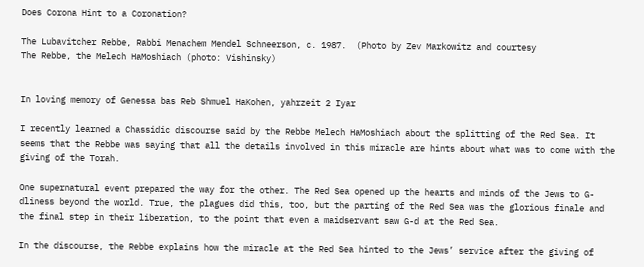Does Corona Hint to a Coronation?

The Lubavitcher Rebbe, Rabbi Menachem Mendel Schneerson, c. 1987.  (Photo by Zev Markowitz and courtesy
The Rebbe, the Melech HaMoshiach (photo: Vishinsky)


In loving memory of Genessa bas Reb Shmuel HaKohen, yahrzeit 2 Iyar

I recently learned a Chassidic discourse said by the Rebbe Melech HaMoshiach about the splitting of the Red Sea. It seems that the Rebbe was saying that all the details involved in this miracle are hints about what was to come with the giving of the Torah.

One supernatural event prepared the way for the other. The Red Sea opened up the hearts and minds of the Jews to G-dliness beyond the world. True, the plagues did this, too, but the parting of the Red Sea was the glorious finale and the final step in their liberation, to the point that even a maidservant saw G-d at the Red Sea.

In the discourse, the Rebbe explains how the miracle at the Red Sea hinted to the Jews’ service after the giving of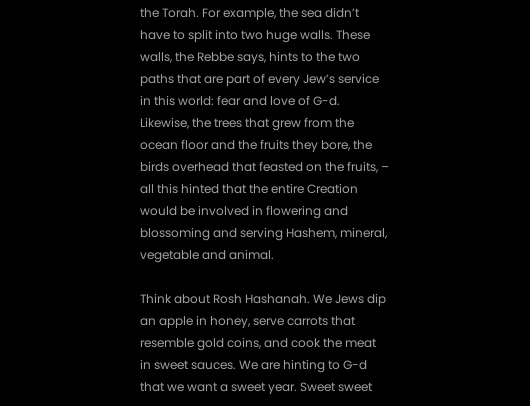the Torah. For example, the sea didn’t have to split into two huge walls. These walls, the Rebbe says, hints to the two paths that are part of every Jew’s service in this world: fear and love of G-d. Likewise, the trees that grew from the ocean floor and the fruits they bore, the birds overhead that feasted on the fruits, – all this hinted that the entire Creation would be involved in flowering and blossoming and serving Hashem, mineral, vegetable and animal.

Think about Rosh Hashanah. We Jews dip an apple in honey, serve carrots that resemble gold coins, and cook the meat in sweet sauces. We are hinting to G-d that we want a sweet year. Sweet sweet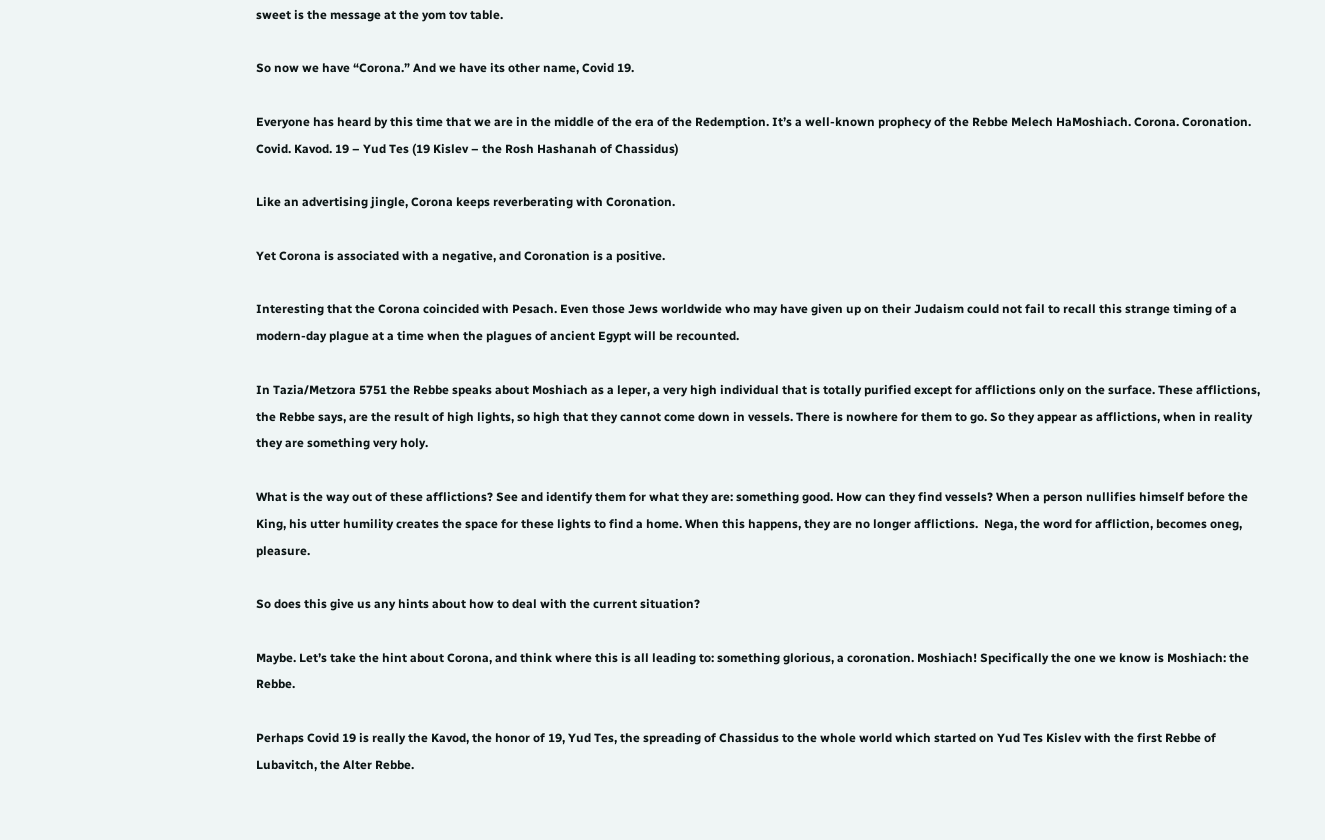sweet is the message at the yom tov table.

So now we have “Corona.” And we have its other name, Covid 19.

Everyone has heard by this time that we are in the middle of the era of the Redemption. It’s a well-known prophecy of the Rebbe Melech HaMoshiach. Corona. Coronation. Covid. Kavod. 19 – Yud Tes (19 Kislev – the Rosh Hashanah of Chassidus)

Like an advertising jingle, Corona keeps reverberating with Coronation.

Yet Corona is associated with a negative, and Coronation is a positive.

Interesting that the Corona coincided with Pesach. Even those Jews worldwide who may have given up on their Judaism could not fail to recall this strange timing of a modern-day plague at a time when the plagues of ancient Egypt will be recounted.

In Tazia/Metzora 5751 the Rebbe speaks about Moshiach as a leper, a very high individual that is totally purified except for afflictions only on the surface. These afflictions, the Rebbe says, are the result of high lights, so high that they cannot come down in vessels. There is nowhere for them to go. So they appear as afflictions, when in reality they are something very holy.

What is the way out of these afflictions? See and identify them for what they are: something good. How can they find vessels? When a person nullifies himself before the King, his utter humility creates the space for these lights to find a home. When this happens, they are no longer afflictions.  Nega, the word for affliction, becomes oneg, pleasure.

So does this give us any hints about how to deal with the current situation?

Maybe. Let’s take the hint about Corona, and think where this is all leading to: something glorious, a coronation. Moshiach! Specifically the one we know is Moshiach: the Rebbe.

Perhaps Covid 19 is really the Kavod, the honor of 19, Yud Tes, the spreading of Chassidus to the whole world which started on Yud Tes Kislev with the first Rebbe of Lubavitch, the Alter Rebbe.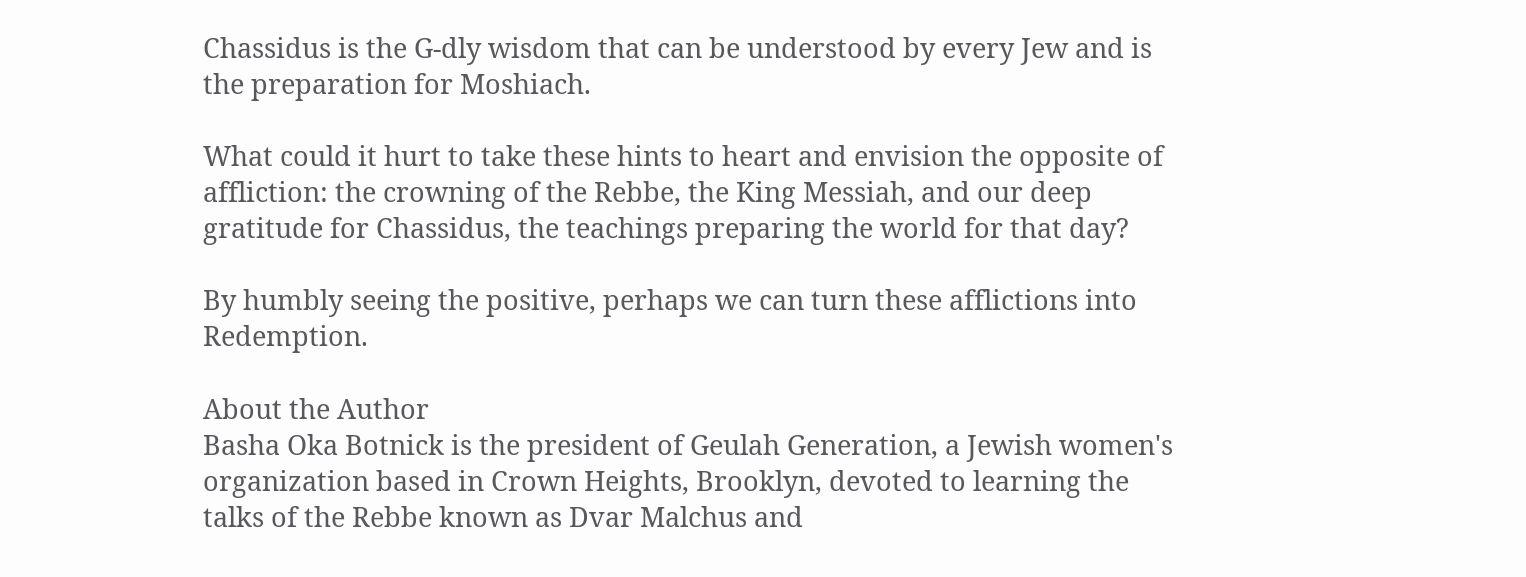Chassidus is the G-dly wisdom that can be understood by every Jew and is the preparation for Moshiach.

What could it hurt to take these hints to heart and envision the opposite of affliction: the crowning of the Rebbe, the King Messiah, and our deep gratitude for Chassidus, the teachings preparing the world for that day?

By humbly seeing the positive, perhaps we can turn these afflictions into Redemption.

About the Author
Basha Oka Botnick is the president of Geulah Generation, a Jewish women's organization based in Crown Heights, Brooklyn, devoted to learning the talks of the Rebbe known as Dvar Malchus and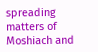spreading matters of Moshiach and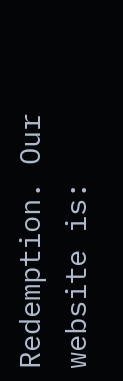Redemption. Our website is: